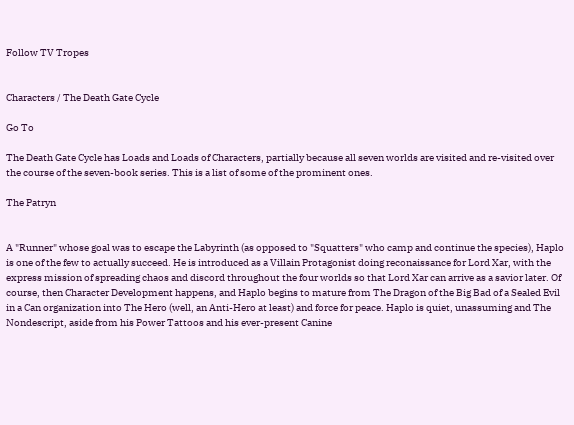Follow TV Tropes


Characters / The Death Gate Cycle

Go To

The Death Gate Cycle has Loads and Loads of Characters, partially because all seven worlds are visited and re-visited over the course of the seven-book series. This is a list of some of the prominent ones.

The Patryn


A "Runner" whose goal was to escape the Labyrinth (as opposed to "Squatters" who camp and continue the species), Haplo is one of the few to actually succeed. He is introduced as a Villain Protagonist doing reconaissance for Lord Xar, with the express mission of spreading chaos and discord throughout the four worlds so that Lord Xar can arrive as a savior later. Of course, then Character Development happens, and Haplo begins to mature from The Dragon of the Big Bad of a Sealed Evil in a Can organization into The Hero (well, an Anti-Hero at least) and force for peace. Haplo is quiet, unassuming and The Nondescript, aside from his Power Tattoos and his ever-present Canine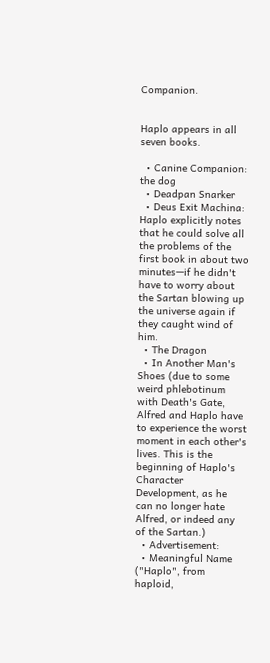Companion.


Haplo appears in all seven books.

  • Canine Companion: the dog
  • Deadpan Snarker
  • Deus Exit Machina: Haplo explicitly notes that he could solve all the problems of the first book in about two minutes—if he didn't have to worry about the Sartan blowing up the universe again if they caught wind of him.
  • The Dragon
  • In Another Man's Shoes (due to some weird phlebotinum with Death's Gate, Alfred and Haplo have to experience the worst moment in each other's lives. This is the beginning of Haplo's Character Development, as he can no longer hate Alfred, or indeed any of the Sartan.)
  • Advertisement:
  • Meaningful Name ("Haplo", from haploid,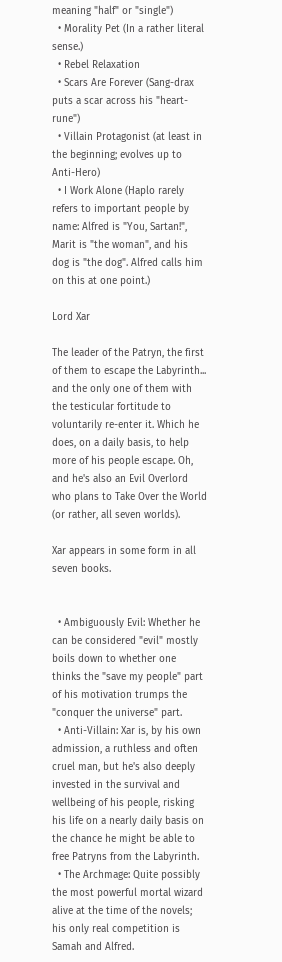meaning "half" or "single")
  • Morality Pet (In a rather literal sense.)
  • Rebel Relaxation
  • Scars Are Forever (Sang-drax puts a scar across his "heart-rune")
  • Villain Protagonist (at least in the beginning; evolves up to Anti-Hero)
  • I Work Alone (Haplo rarely refers to important people by name: Alfred is "You, Sartan!", Marit is "the woman", and his dog is "the dog". Alfred calls him on this at one point.)

Lord Xar

The leader of the Patryn, the first of them to escape the Labyrinth... and the only one of them with the testicular fortitude to voluntarily re-enter it. Which he does, on a daily basis, to help more of his people escape. Oh, and he's also an Evil Overlord who plans to Take Over the World (or rather, all seven worlds).

Xar appears in some form in all seven books.


  • Ambiguously Evil: Whether he can be considered "evil" mostly boils down to whether one thinks the "save my people" part of his motivation trumps the "conquer the universe" part.
  • Anti-Villain: Xar is, by his own admission, a ruthless and often cruel man, but he's also deeply invested in the survival and wellbeing of his people, risking his life on a nearly daily basis on the chance he might be able to free Patryns from the Labyrinth.
  • The Archmage: Quite possibly the most powerful mortal wizard alive at the time of the novels; his only real competition is Samah and Alfred.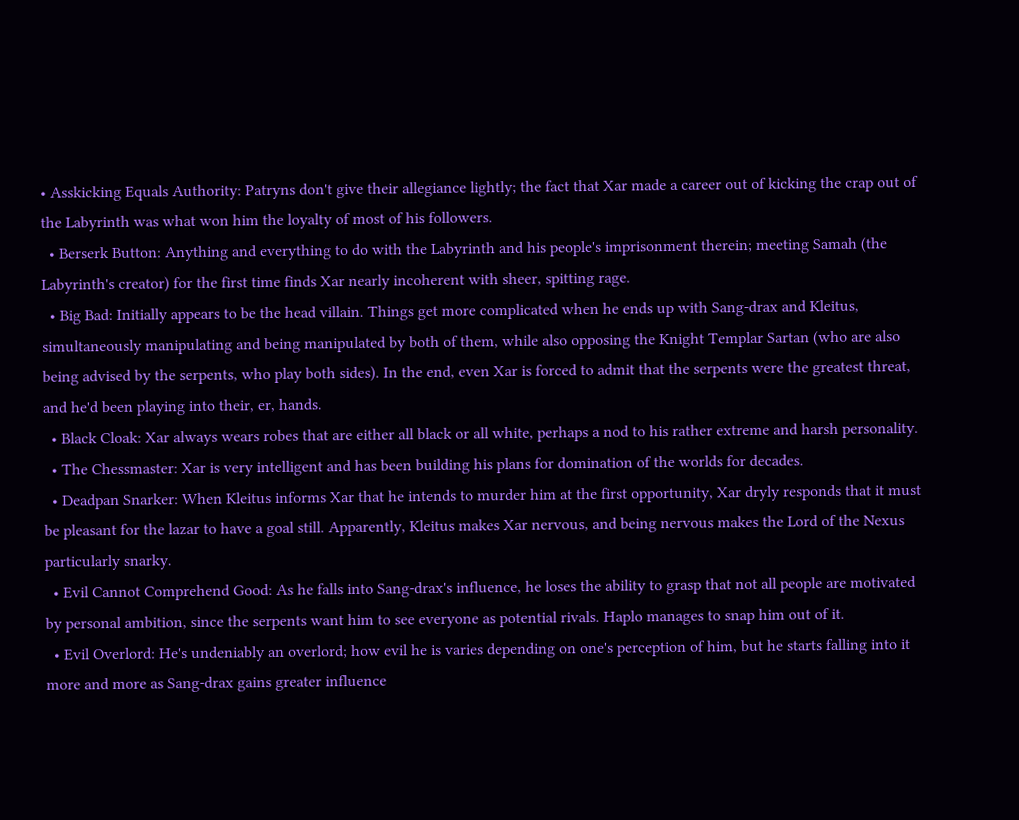• Asskicking Equals Authority: Patryns don't give their allegiance lightly; the fact that Xar made a career out of kicking the crap out of the Labyrinth was what won him the loyalty of most of his followers.
  • Berserk Button: Anything and everything to do with the Labyrinth and his people's imprisonment therein; meeting Samah (the Labyrinth's creator) for the first time finds Xar nearly incoherent with sheer, spitting rage.
  • Big Bad: Initially appears to be the head villain. Things get more complicated when he ends up with Sang-drax and Kleitus, simultaneously manipulating and being manipulated by both of them, while also opposing the Knight Templar Sartan (who are also being advised by the serpents, who play both sides). In the end, even Xar is forced to admit that the serpents were the greatest threat, and he'd been playing into their, er, hands.
  • Black Cloak: Xar always wears robes that are either all black or all white, perhaps a nod to his rather extreme and harsh personality.
  • The Chessmaster: Xar is very intelligent and has been building his plans for domination of the worlds for decades.
  • Deadpan Snarker: When Kleitus informs Xar that he intends to murder him at the first opportunity, Xar dryly responds that it must be pleasant for the lazar to have a goal still. Apparently, Kleitus makes Xar nervous, and being nervous makes the Lord of the Nexus particularly snarky.
  • Evil Cannot Comprehend Good: As he falls into Sang-drax's influence, he loses the ability to grasp that not all people are motivated by personal ambition, since the serpents want him to see everyone as potential rivals. Haplo manages to snap him out of it.
  • Evil Overlord: He's undeniably an overlord; how evil he is varies depending on one's perception of him, but he starts falling into it more and more as Sang-drax gains greater influence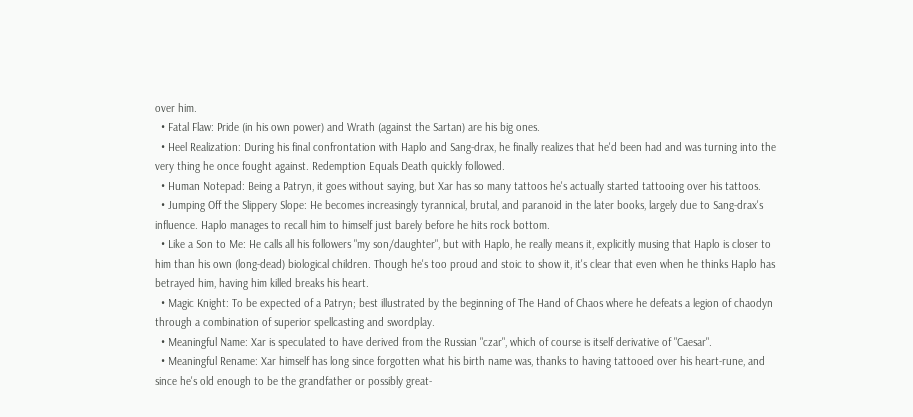over him.
  • Fatal Flaw: Pride (in his own power) and Wrath (against the Sartan) are his big ones.
  • Heel Realization: During his final confrontation with Haplo and Sang-drax, he finally realizes that he'd been had and was turning into the very thing he once fought against. Redemption Equals Death quickly followed.
  • Human Notepad: Being a Patryn, it goes without saying, but Xar has so many tattoos he's actually started tattooing over his tattoos.
  • Jumping Off the Slippery Slope: He becomes increasingly tyrannical, brutal, and paranoid in the later books, largely due to Sang-drax's influence. Haplo manages to recall him to himself just barely before he hits rock bottom.
  • Like a Son to Me: He calls all his followers "my son/daughter", but with Haplo, he really means it, explicitly musing that Haplo is closer to him than his own (long-dead) biological children. Though he's too proud and stoic to show it, it's clear that even when he thinks Haplo has betrayed him, having him killed breaks his heart.
  • Magic Knight: To be expected of a Patryn; best illustrated by the beginning of The Hand of Chaos where he defeats a legion of chaodyn through a combination of superior spellcasting and swordplay.
  • Meaningful Name: Xar is speculated to have derived from the Russian "czar", which of course is itself derivative of "Caesar".
  • Meaningful Rename: Xar himself has long since forgotten what his birth name was, thanks to having tattooed over his heart-rune, and since he's old enough to be the grandfather or possibly great-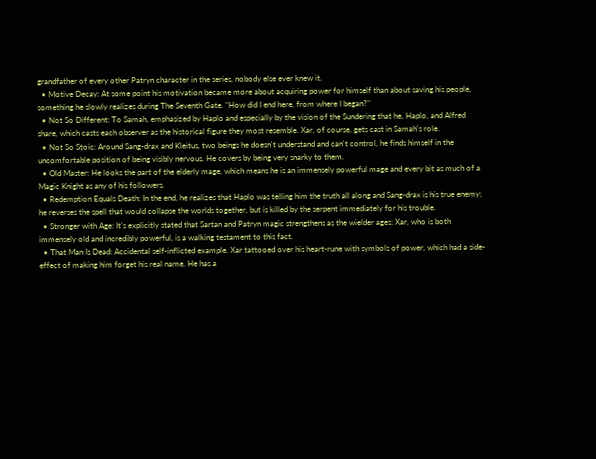grandfather of every other Patryn character in the series, nobody else ever knew it.
  • Motive Decay: At some point his motivation became more about acquiring power for himself than about saving his people, something he slowly realizes during The Seventh Gate. "How did I end here, from where I began?"
  • Not So Different: To Samah, emphasized by Haplo and especially by the vision of the Sundering that he, Haplo, and Alfred share, which casts each observer as the historical figure they most resemble. Xar, of course, gets cast in Samah's role.
  • Not So Stoic: Around Sang-drax and Kleitus, two beings he doesn't understand and can't control, he finds himself in the uncomfortable position of being visibly nervous. He covers by being very snarky to them.
  • Old Master: He looks the part of the elderly mage, which means he is an immensely powerful mage and every bit as much of a Magic Knight as any of his followers.
  • Redemption Equals Death: In the end, he realizes that Haplo was telling him the truth all along and Sang-drax is his true enemy; he reverses the spell that would collapse the worlds together, but is killed by the serpent immediately for his trouble.
  • Stronger with Age: It's explicitly stated that Sartan and Patryn magic strengthens as the wielder ages; Xar, who is both immensely old and incredibly powerful, is a walking testament to this fact.
  • That Man Is Dead: Accidental self-inflicted example. Xar tattooed over his heart-rune with symbols of power, which had a side-effect of making him forget his real name. He has a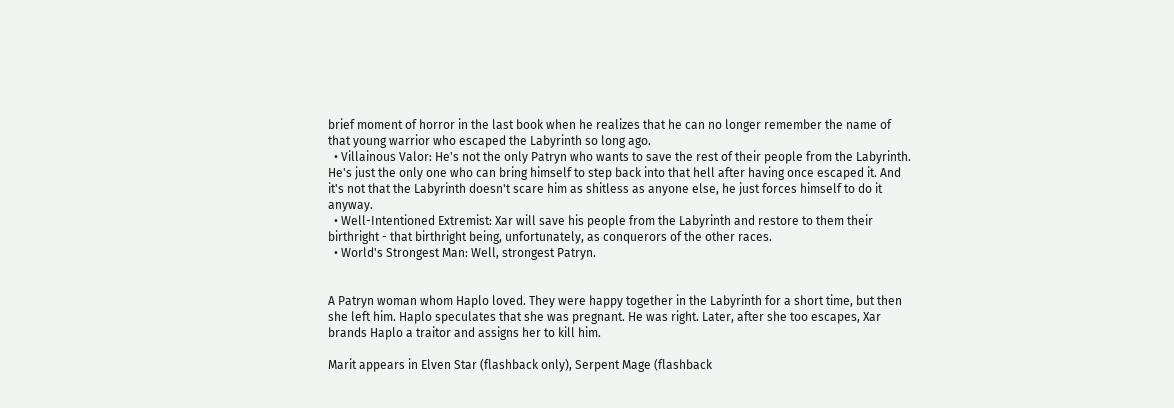brief moment of horror in the last book when he realizes that he can no longer remember the name of that young warrior who escaped the Labyrinth so long ago.
  • Villainous Valor: He's not the only Patryn who wants to save the rest of their people from the Labyrinth. He's just the only one who can bring himself to step back into that hell after having once escaped it. And it's not that the Labyrinth doesn't scare him as shitless as anyone else, he just forces himself to do it anyway.
  • Well-Intentioned Extremist: Xar will save his people from the Labyrinth and restore to them their birthright - that birthright being, unfortunately, as conquerors of the other races.
  • World's Strongest Man: Well, strongest Patryn.


A Patryn woman whom Haplo loved. They were happy together in the Labyrinth for a short time, but then she left him. Haplo speculates that she was pregnant. He was right. Later, after she too escapes, Xar brands Haplo a traitor and assigns her to kill him.

Marit appears in Elven Star (flashback only), Serpent Mage (flashback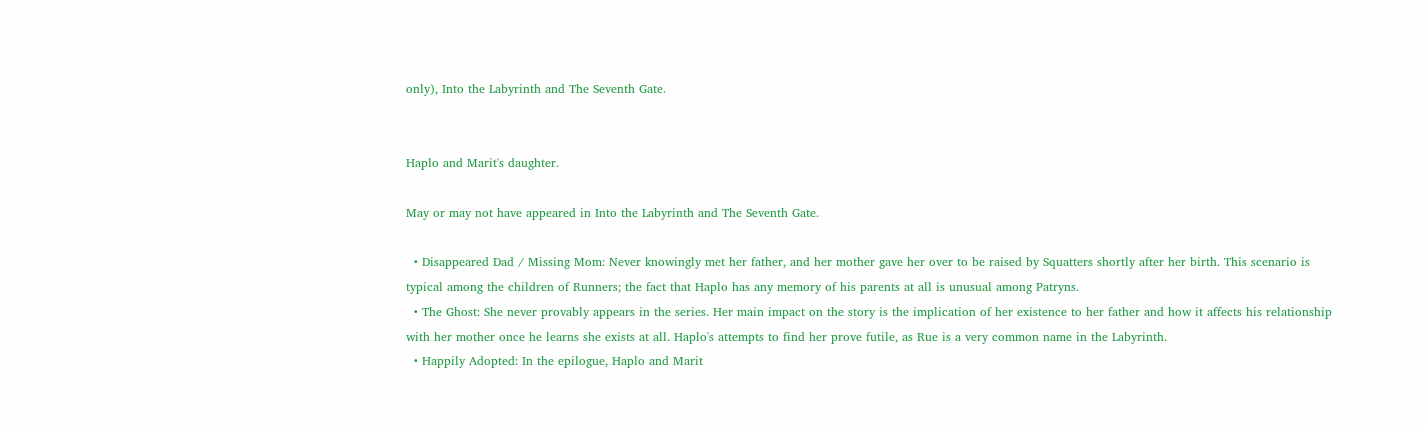only), Into the Labyrinth and The Seventh Gate.


Haplo and Marit's daughter.

May or may not have appeared in Into the Labyrinth and The Seventh Gate.

  • Disappeared Dad / Missing Mom: Never knowingly met her father, and her mother gave her over to be raised by Squatters shortly after her birth. This scenario is typical among the children of Runners; the fact that Haplo has any memory of his parents at all is unusual among Patryns.
  • The Ghost: She never provably appears in the series. Her main impact on the story is the implication of her existence to her father and how it affects his relationship with her mother once he learns she exists at all. Haplo's attempts to find her prove futile, as Rue is a very common name in the Labyrinth.
  • Happily Adopted: In the epilogue, Haplo and Marit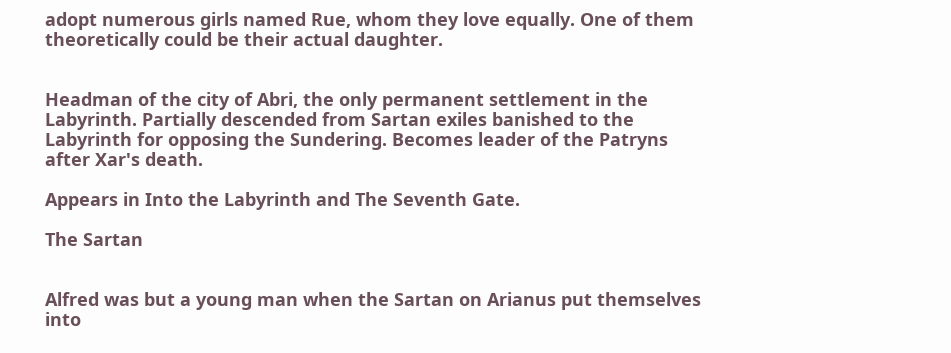adopt numerous girls named Rue, whom they love equally. One of them theoretically could be their actual daughter.


Headman of the city of Abri, the only permanent settlement in the Labyrinth. Partially descended from Sartan exiles banished to the Labyrinth for opposing the Sundering. Becomes leader of the Patryns after Xar's death.

Appears in Into the Labyrinth and The Seventh Gate.

The Sartan


Alfred was but a young man when the Sartan on Arianus put themselves into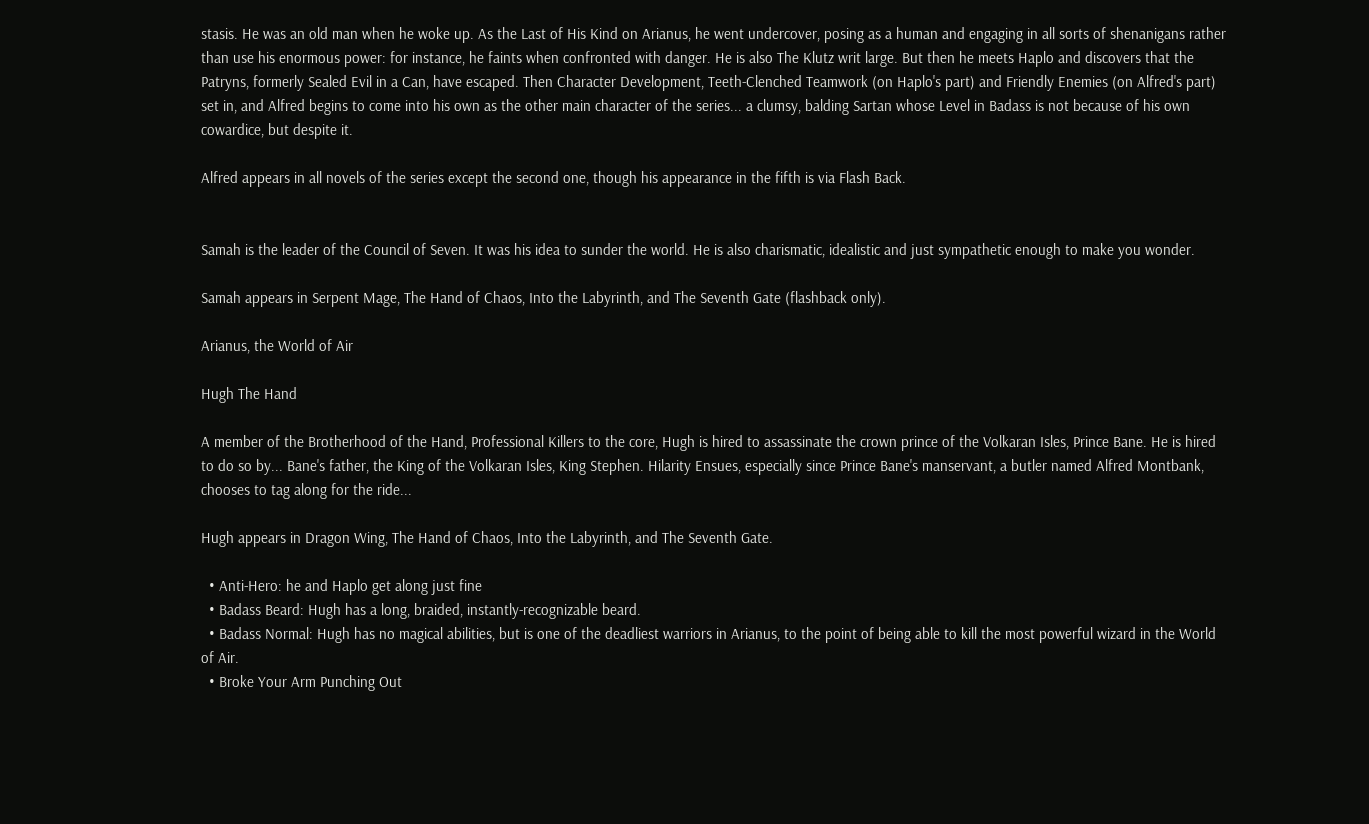stasis. He was an old man when he woke up. As the Last of His Kind on Arianus, he went undercover, posing as a human and engaging in all sorts of shenanigans rather than use his enormous power: for instance, he faints when confronted with danger. He is also The Klutz writ large. But then he meets Haplo and discovers that the Patryns, formerly Sealed Evil in a Can, have escaped. Then Character Development, Teeth-Clenched Teamwork (on Haplo's part) and Friendly Enemies (on Alfred's part) set in, and Alfred begins to come into his own as the other main character of the series... a clumsy, balding Sartan whose Level in Badass is not because of his own cowardice, but despite it.

Alfred appears in all novels of the series except the second one, though his appearance in the fifth is via Flash Back.


Samah is the leader of the Council of Seven. It was his idea to sunder the world. He is also charismatic, idealistic and just sympathetic enough to make you wonder.

Samah appears in Serpent Mage, The Hand of Chaos, Into the Labyrinth, and The Seventh Gate (flashback only).

Arianus, the World of Air

Hugh The Hand

A member of the Brotherhood of the Hand, Professional Killers to the core, Hugh is hired to assassinate the crown prince of the Volkaran Isles, Prince Bane. He is hired to do so by... Bane's father, the King of the Volkaran Isles, King Stephen. Hilarity Ensues, especially since Prince Bane's manservant, a butler named Alfred Montbank, chooses to tag along for the ride...

Hugh appears in Dragon Wing, The Hand of Chaos, Into the Labyrinth, and The Seventh Gate.

  • Anti-Hero: he and Haplo get along just fine
  • Badass Beard: Hugh has a long, braided, instantly-recognizable beard.
  • Badass Normal: Hugh has no magical abilities, but is one of the deadliest warriors in Arianus, to the point of being able to kill the most powerful wizard in the World of Air.
  • Broke Your Arm Punching Out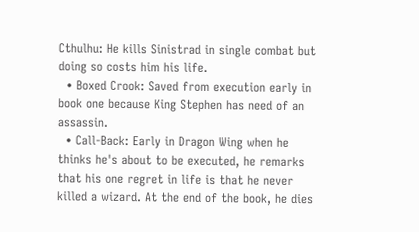Cthulhu: He kills Sinistrad in single combat but doing so costs him his life.
  • Boxed Crook: Saved from execution early in book one because King Stephen has need of an assassin.
  • Call-Back: Early in Dragon Wing when he thinks he's about to be executed, he remarks that his one regret in life is that he never killed a wizard. At the end of the book, he dies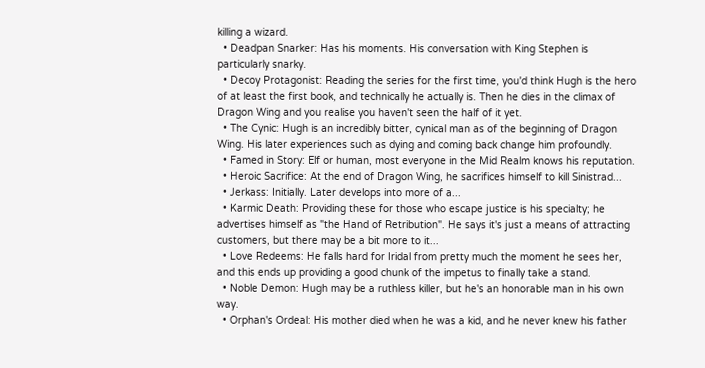killing a wizard.
  • Deadpan Snarker: Has his moments. His conversation with King Stephen is particularly snarky.
  • Decoy Protagonist: Reading the series for the first time, you'd think Hugh is the hero of at least the first book, and technically he actually is. Then he dies in the climax of Dragon Wing and you realise you haven't seen the half of it yet.
  • The Cynic: Hugh is an incredibly bitter, cynical man as of the beginning of Dragon Wing. His later experiences such as dying and coming back change him profoundly.
  • Famed in Story: Elf or human, most everyone in the Mid Realm knows his reputation.
  • Heroic Sacrifice: At the end of Dragon Wing, he sacrifices himself to kill Sinistrad...
  • Jerkass: Initially. Later develops into more of a...
  • Karmic Death: Providing these for those who escape justice is his specialty; he advertises himself as "the Hand of Retribution". He says it's just a means of attracting customers, but there may be a bit more to it...
  • Love Redeems: He falls hard for Iridal from pretty much the moment he sees her, and this ends up providing a good chunk of the impetus to finally take a stand.
  • Noble Demon: Hugh may be a ruthless killer, but he's an honorable man in his own way.
  • Orphan's Ordeal: His mother died when he was a kid, and he never knew his father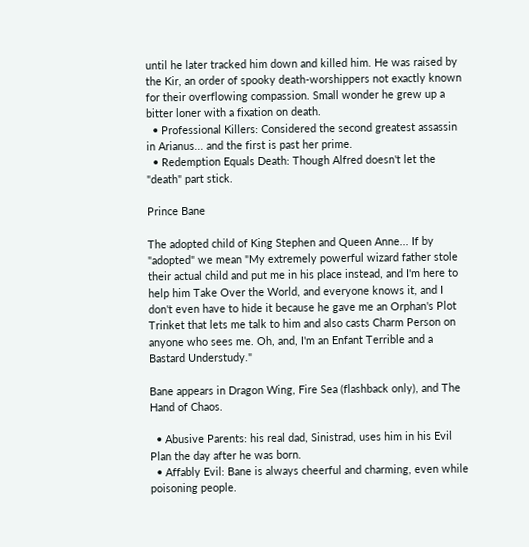until he later tracked him down and killed him. He was raised by the Kir, an order of spooky death-worshippers not exactly known for their overflowing compassion. Small wonder he grew up a bitter loner with a fixation on death.
  • Professional Killers: Considered the second greatest assassin in Arianus... and the first is past her prime.
  • Redemption Equals Death: Though Alfred doesn't let the "death" part stick.

Prince Bane

The adopted child of King Stephen and Queen Anne... If by "adopted" we mean "My extremely powerful wizard father stole their actual child and put me in his place instead, and I'm here to help him Take Over the World, and everyone knows it, and I don't even have to hide it because he gave me an Orphan's Plot Trinket that lets me talk to him and also casts Charm Person on anyone who sees me. Oh, and, I'm an Enfant Terrible and a Bastard Understudy."

Bane appears in Dragon Wing, Fire Sea (flashback only), and The Hand of Chaos.

  • Abusive Parents: his real dad, Sinistrad, uses him in his Evil Plan the day after he was born.
  • Affably Evil: Bane is always cheerful and charming, even while poisoning people.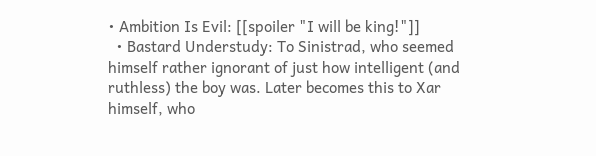• Ambition Is Evil: [[spoiler "I will be king!"]]
  • Bastard Understudy: To Sinistrad, who seemed himself rather ignorant of just how intelligent (and ruthless) the boy was. Later becomes this to Xar himself, who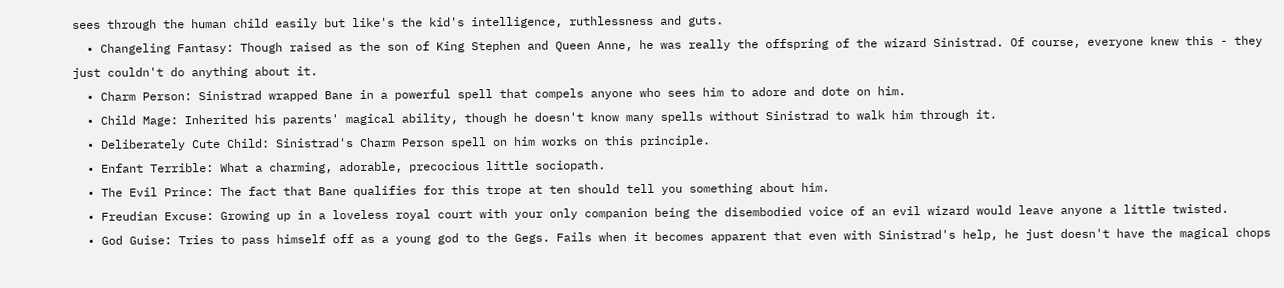sees through the human child easily but like's the kid's intelligence, ruthlessness and guts.
  • Changeling Fantasy: Though raised as the son of King Stephen and Queen Anne, he was really the offspring of the wizard Sinistrad. Of course, everyone knew this - they just couldn't do anything about it.
  • Charm Person: Sinistrad wrapped Bane in a powerful spell that compels anyone who sees him to adore and dote on him.
  • Child Mage: Inherited his parents' magical ability, though he doesn't know many spells without Sinistrad to walk him through it.
  • Deliberately Cute Child: Sinistrad's Charm Person spell on him works on this principle.
  • Enfant Terrible: What a charming, adorable, precocious little sociopath.
  • The Evil Prince: The fact that Bane qualifies for this trope at ten should tell you something about him.
  • Freudian Excuse: Growing up in a loveless royal court with your only companion being the disembodied voice of an evil wizard would leave anyone a little twisted.
  • God Guise: Tries to pass himself off as a young god to the Gegs. Fails when it becomes apparent that even with Sinistrad's help, he just doesn't have the magical chops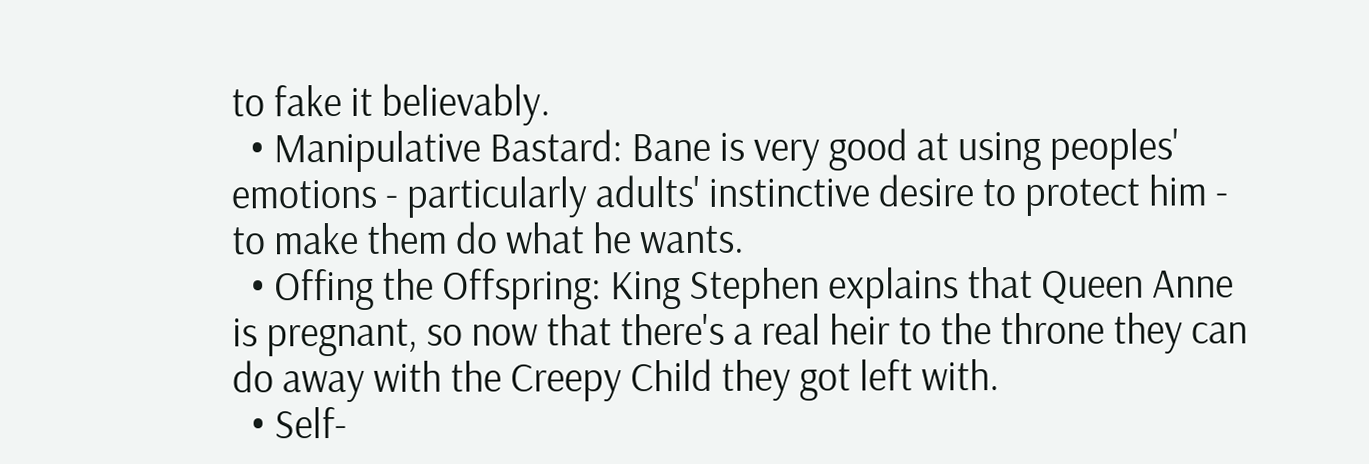to fake it believably.
  • Manipulative Bastard: Bane is very good at using peoples' emotions - particularly adults' instinctive desire to protect him - to make them do what he wants.
  • Offing the Offspring: King Stephen explains that Queen Anne is pregnant, so now that there's a real heir to the throne they can do away with the Creepy Child they got left with.
  • Self-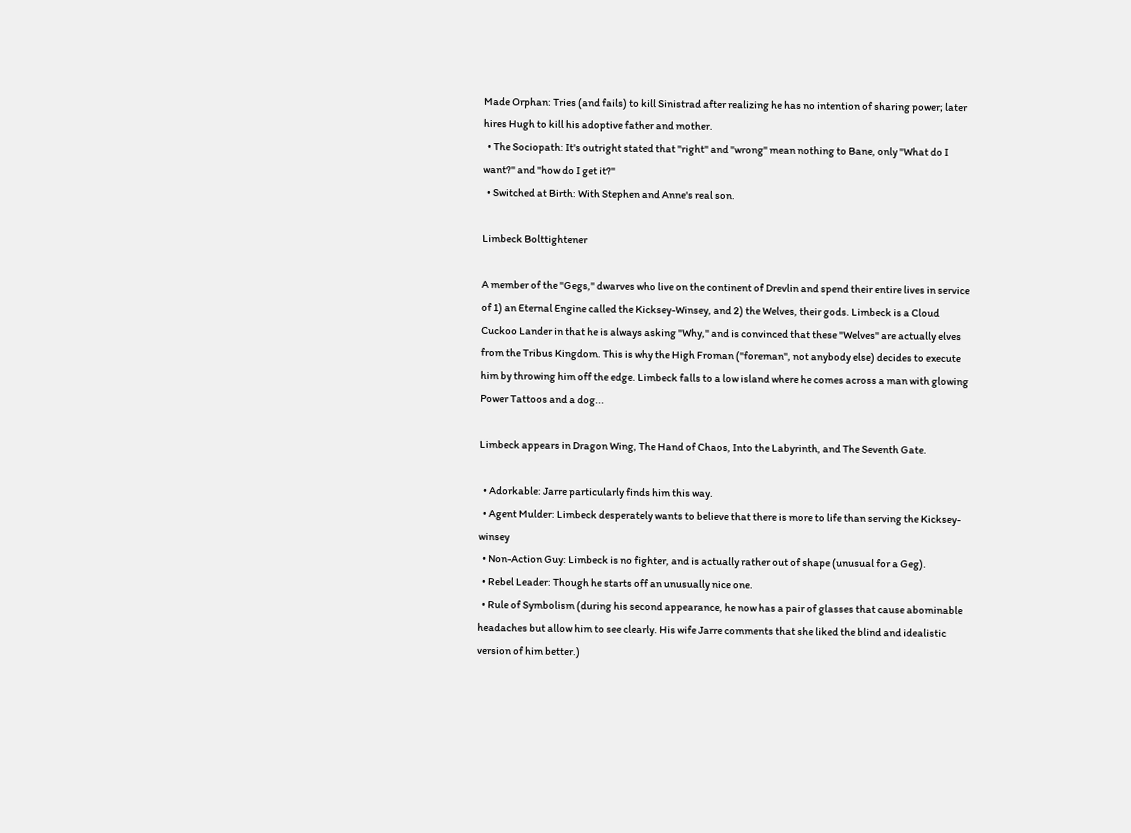Made Orphan: Tries (and fails) to kill Sinistrad after realizing he has no intention of sharing power; later hires Hugh to kill his adoptive father and mother.
  • The Sociopath: It's outright stated that "right" and "wrong" mean nothing to Bane, only "What do I want?" and "how do I get it?"
  • Switched at Birth: With Stephen and Anne's real son.

Limbeck Bolttightener

A member of the "Gegs," dwarves who live on the continent of Drevlin and spend their entire lives in service of 1) an Eternal Engine called the Kicksey-Winsey, and 2) the Welves, their gods. Limbeck is a Cloud Cuckoo Lander in that he is always asking "Why," and is convinced that these "Welves" are actually elves from the Tribus Kingdom. This is why the High Froman ("foreman", not anybody else) decides to execute him by throwing him off the edge. Limbeck falls to a low island where he comes across a man with glowing Power Tattoos and a dog...

Limbeck appears in Dragon Wing, The Hand of Chaos, Into the Labyrinth, and The Seventh Gate.

  • Adorkable: Jarre particularly finds him this way.
  • Agent Mulder: Limbeck desperately wants to believe that there is more to life than serving the Kicksey-winsey
  • Non-Action Guy: Limbeck is no fighter, and is actually rather out of shape (unusual for a Geg).
  • Rebel Leader: Though he starts off an unusually nice one.
  • Rule of Symbolism (during his second appearance, he now has a pair of glasses that cause abominable headaches but allow him to see clearly. His wife Jarre comments that she liked the blind and idealistic version of him better.)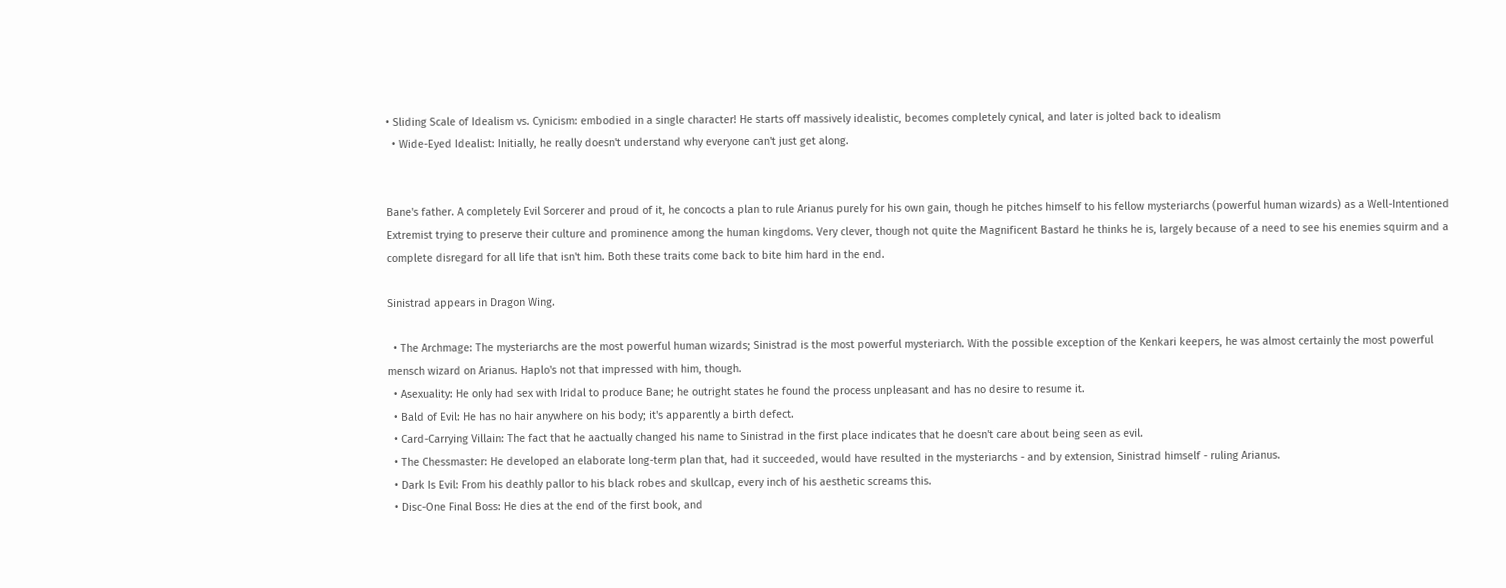• Sliding Scale of Idealism vs. Cynicism: embodied in a single character! He starts off massively idealistic, becomes completely cynical, and later is jolted back to idealism
  • Wide-Eyed Idealist: Initially, he really doesn't understand why everyone can't just get along.


Bane's father. A completely Evil Sorcerer and proud of it, he concocts a plan to rule Arianus purely for his own gain, though he pitches himself to his fellow mysteriarchs (powerful human wizards) as a Well-Intentioned Extremist trying to preserve their culture and prominence among the human kingdoms. Very clever, though not quite the Magnificent Bastard he thinks he is, largely because of a need to see his enemies squirm and a complete disregard for all life that isn't him. Both these traits come back to bite him hard in the end.

Sinistrad appears in Dragon Wing.

  • The Archmage: The mysteriarchs are the most powerful human wizards; Sinistrad is the most powerful mysteriarch. With the possible exception of the Kenkari keepers, he was almost certainly the most powerful mensch wizard on Arianus. Haplo's not that impressed with him, though.
  • Asexuality: He only had sex with Iridal to produce Bane; he outright states he found the process unpleasant and has no desire to resume it.
  • Bald of Evil: He has no hair anywhere on his body; it's apparently a birth defect.
  • Card-Carrying Villain: The fact that he aactually changed his name to Sinistrad in the first place indicates that he doesn't care about being seen as evil.
  • The Chessmaster: He developed an elaborate long-term plan that, had it succeeded, would have resulted in the mysteriarchs - and by extension, Sinistrad himself - ruling Arianus.
  • Dark Is Evil: From his deathly pallor to his black robes and skullcap, every inch of his aesthetic screams this.
  • Disc-One Final Boss: He dies at the end of the first book, and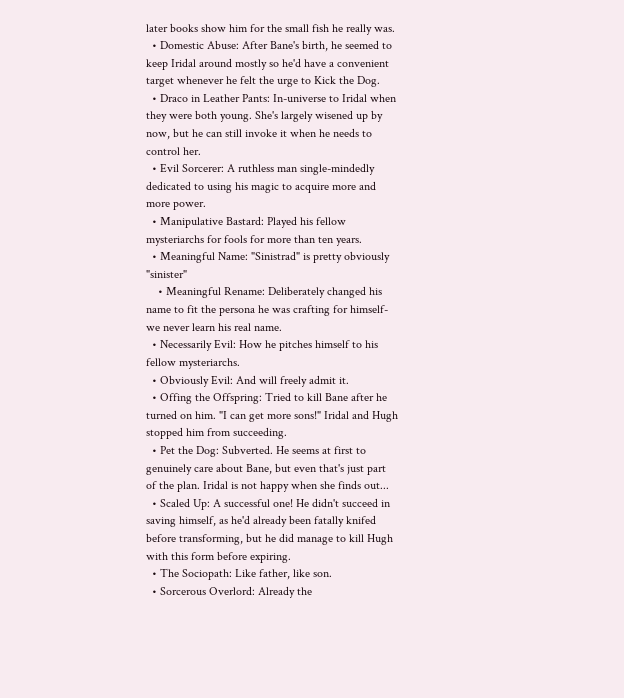later books show him for the small fish he really was.
  • Domestic Abuse: After Bane's birth, he seemed to keep Iridal around mostly so he'd have a convenient target whenever he felt the urge to Kick the Dog.
  • Draco in Leather Pants: In-universe to Iridal when they were both young. She's largely wisened up by now, but he can still invoke it when he needs to control her.
  • Evil Sorcerer: A ruthless man single-mindedly dedicated to using his magic to acquire more and more power.
  • Manipulative Bastard: Played his fellow mysteriarchs for fools for more than ten years.
  • Meaningful Name: "Sinistrad" is pretty obviously "sinister"
    • Meaningful Rename: Deliberately changed his name to fit the persona he was crafting for himself- we never learn his real name.
  • Necessarily Evil: How he pitches himself to his fellow mysteriarchs.
  • Obviously Evil: And will freely admit it.
  • Offing the Offspring: Tried to kill Bane after he turned on him. "I can get more sons!" Iridal and Hugh stopped him from succeeding.
  • Pet the Dog: Subverted. He seems at first to genuinely care about Bane, but even that's just part of the plan. Iridal is not happy when she finds out...
  • Scaled Up: A successful one! He didn't succeed in saving himself, as he'd already been fatally knifed before transforming, but he did manage to kill Hugh with this form before expiring.
  • The Sociopath: Like father, like son.
  • Sorcerous Overlord: Already the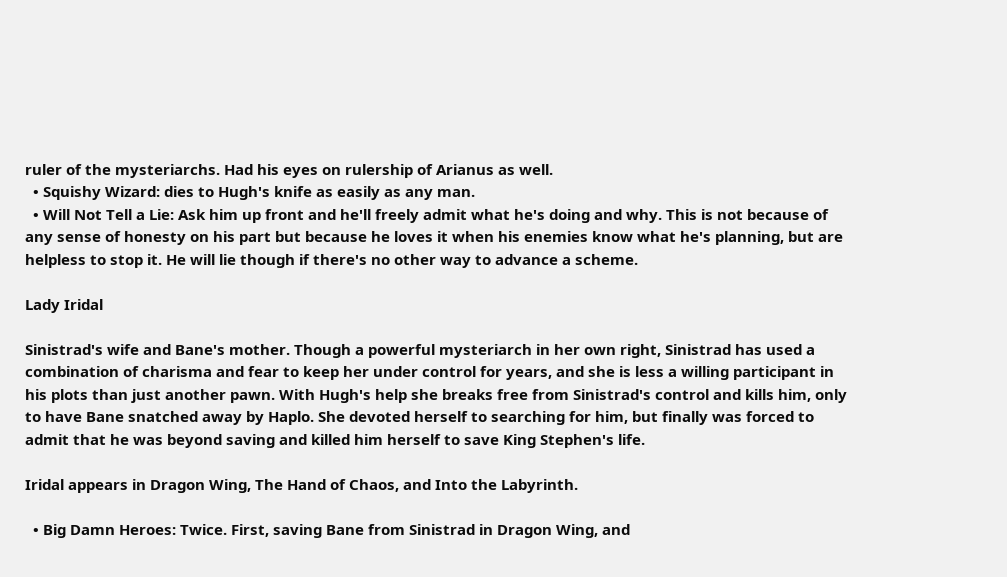ruler of the mysteriarchs. Had his eyes on rulership of Arianus as well.
  • Squishy Wizard: dies to Hugh's knife as easily as any man.
  • Will Not Tell a Lie: Ask him up front and he'll freely admit what he's doing and why. This is not because of any sense of honesty on his part but because he loves it when his enemies know what he's planning, but are helpless to stop it. He will lie though if there's no other way to advance a scheme.

Lady Iridal

Sinistrad's wife and Bane's mother. Though a powerful mysteriarch in her own right, Sinistrad has used a combination of charisma and fear to keep her under control for years, and she is less a willing participant in his plots than just another pawn. With Hugh's help she breaks free from Sinistrad's control and kills him, only to have Bane snatched away by Haplo. She devoted herself to searching for him, but finally was forced to admit that he was beyond saving and killed him herself to save King Stephen's life.

Iridal appears in Dragon Wing, The Hand of Chaos, and Into the Labyrinth.

  • Big Damn Heroes: Twice. First, saving Bane from Sinistrad in Dragon Wing, and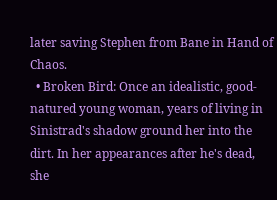later saving Stephen from Bane in Hand of Chaos.
  • Broken Bird: Once an idealistic, good-natured young woman, years of living in Sinistrad's shadow ground her into the dirt. In her appearances after he's dead, she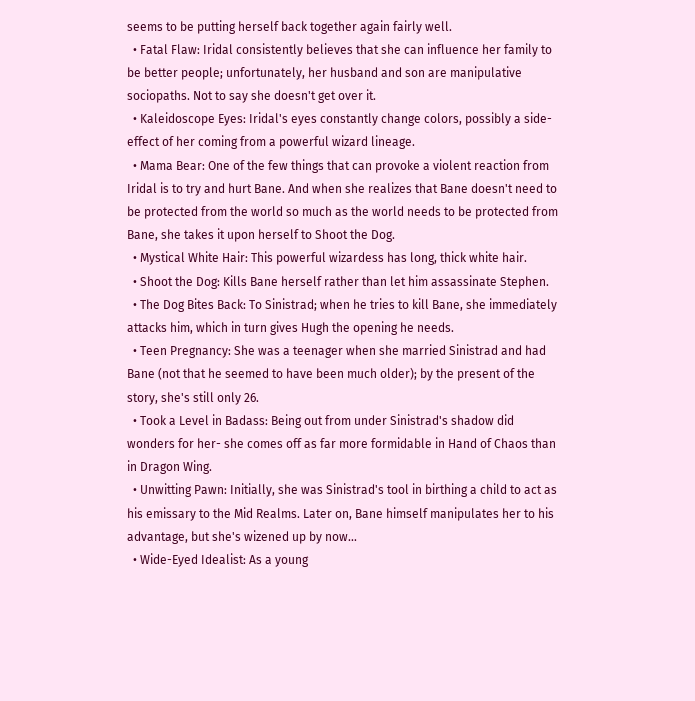seems to be putting herself back together again fairly well.
  • Fatal Flaw: Iridal consistently believes that she can influence her family to be better people; unfortunately, her husband and son are manipulative sociopaths. Not to say she doesn't get over it.
  • Kaleidoscope Eyes: Iridal's eyes constantly change colors, possibly a side-effect of her coming from a powerful wizard lineage.
  • Mama Bear: One of the few things that can provoke a violent reaction from Iridal is to try and hurt Bane. And when she realizes that Bane doesn't need to be protected from the world so much as the world needs to be protected from Bane, she takes it upon herself to Shoot the Dog.
  • Mystical White Hair: This powerful wizardess has long, thick white hair.
  • Shoot the Dog: Kills Bane herself rather than let him assassinate Stephen.
  • The Dog Bites Back: To Sinistrad; when he tries to kill Bane, she immediately attacks him, which in turn gives Hugh the opening he needs.
  • Teen Pregnancy: She was a teenager when she married Sinistrad and had Bane (not that he seemed to have been much older); by the present of the story, she's still only 26.
  • Took a Level in Badass: Being out from under Sinistrad's shadow did wonders for her- she comes off as far more formidable in Hand of Chaos than in Dragon Wing.
  • Unwitting Pawn: Initially, she was Sinistrad's tool in birthing a child to act as his emissary to the Mid Realms. Later on, Bane himself manipulates her to his advantage, but she's wizened up by now...
  • Wide-Eyed Idealist: As a young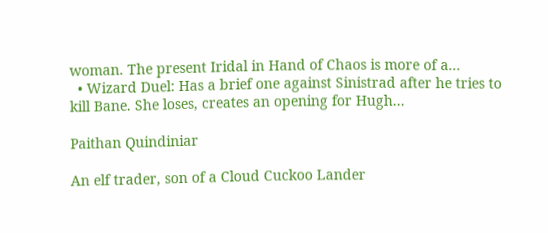woman. The present Iridal in Hand of Chaos is more of a...
  • Wizard Duel: Has a brief one against Sinistrad after he tries to kill Bane. She loses, creates an opening for Hugh...

Paithan Quindiniar

An elf trader, son of a Cloud Cuckoo Lander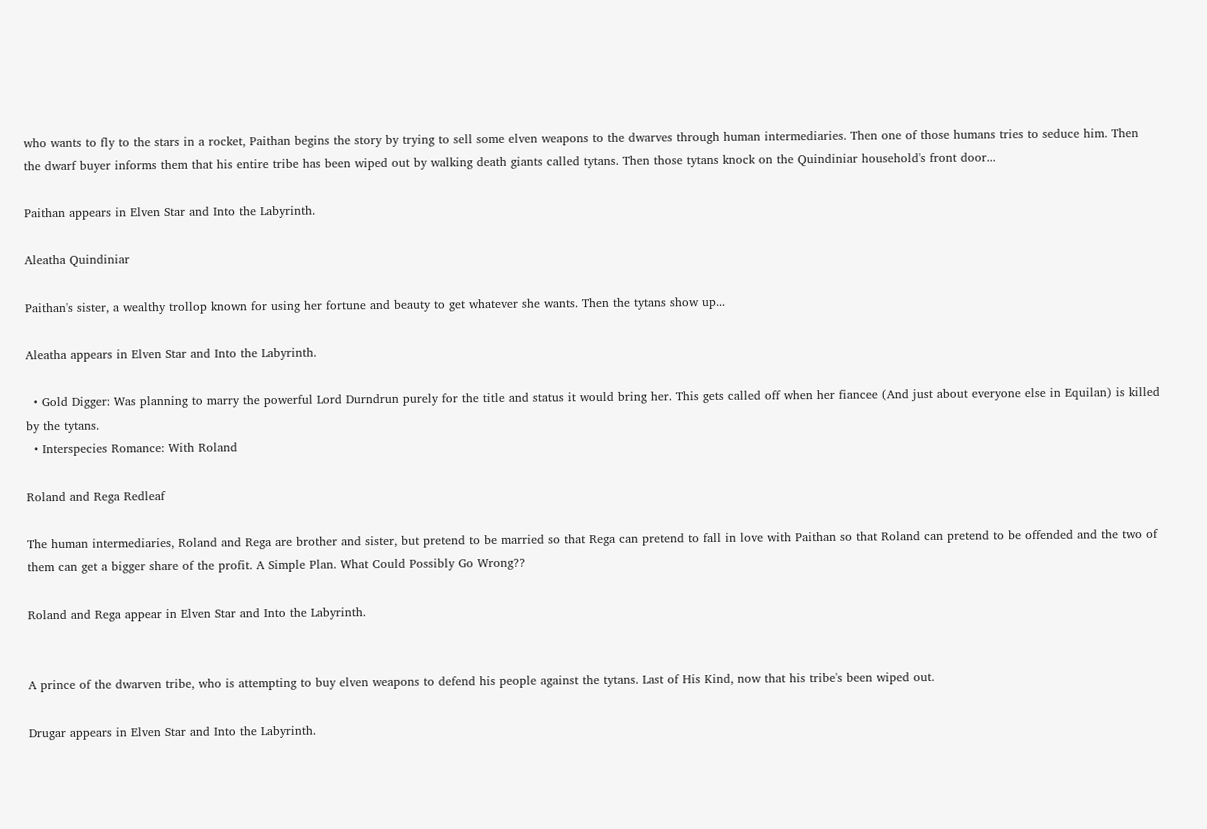who wants to fly to the stars in a rocket, Paithan begins the story by trying to sell some elven weapons to the dwarves through human intermediaries. Then one of those humans tries to seduce him. Then the dwarf buyer informs them that his entire tribe has been wiped out by walking death giants called tytans. Then those tytans knock on the Quindiniar household's front door...

Paithan appears in Elven Star and Into the Labyrinth.

Aleatha Quindiniar

Paithan's sister, a wealthy trollop known for using her fortune and beauty to get whatever she wants. Then the tytans show up...

Aleatha appears in Elven Star and Into the Labyrinth.

  • Gold Digger: Was planning to marry the powerful Lord Durndrun purely for the title and status it would bring her. This gets called off when her fiancee (And just about everyone else in Equilan) is killed by the tytans.
  • Interspecies Romance: With Roland

Roland and Rega Redleaf

The human intermediaries, Roland and Rega are brother and sister, but pretend to be married so that Rega can pretend to fall in love with Paithan so that Roland can pretend to be offended and the two of them can get a bigger share of the profit. A Simple Plan. What Could Possibly Go Wrong??

Roland and Rega appear in Elven Star and Into the Labyrinth.


A prince of the dwarven tribe, who is attempting to buy elven weapons to defend his people against the tytans. Last of His Kind, now that his tribe's been wiped out.

Drugar appears in Elven Star and Into the Labyrinth.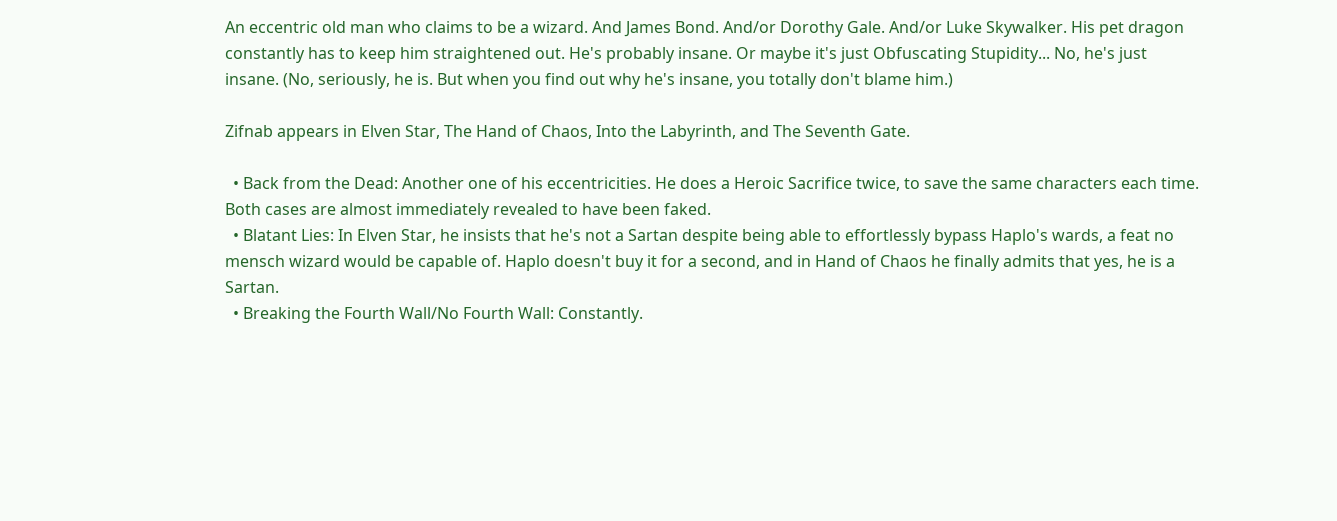An eccentric old man who claims to be a wizard. And James Bond. And/or Dorothy Gale. And/or Luke Skywalker. His pet dragon constantly has to keep him straightened out. He's probably insane. Or maybe it's just Obfuscating Stupidity... No, he's just insane. (No, seriously, he is. But when you find out why he's insane, you totally don't blame him.)

Zifnab appears in Elven Star, The Hand of Chaos, Into the Labyrinth, and The Seventh Gate.

  • Back from the Dead: Another one of his eccentricities. He does a Heroic Sacrifice twice, to save the same characters each time. Both cases are almost immediately revealed to have been faked.
  • Blatant Lies: In Elven Star, he insists that he's not a Sartan despite being able to effortlessly bypass Haplo's wards, a feat no mensch wizard would be capable of. Haplo doesn't buy it for a second, and in Hand of Chaos he finally admits that yes, he is a Sartan.
  • Breaking the Fourth Wall/No Fourth Wall: Constantly.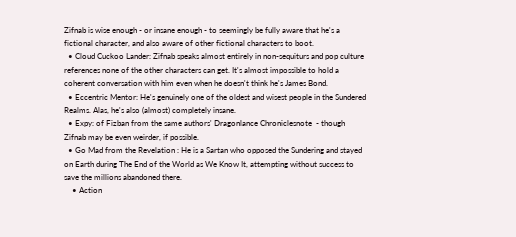Zifnab is wise enough - or insane enough - to seemingly be fully aware that he's a fictional character, and also aware of other fictional characters to boot.
  • Cloud Cuckoo Lander: Zifnab speaks almost entirely in non-sequiturs and pop culture references none of the other characters can get. It's almost impossible to hold a coherent conversation with him even when he doesn't think he's James Bond.
  • Eccentric Mentor: He's genuinely one of the oldest and wisest people in the Sundered Realms. Alas, he's also (almost) completely insane.
  • Expy: of Fizban from the same authors' Dragonlance Chroniclesnote  - though Zifnab may be even weirder, if possible.
  • Go Mad from the Revelation : He is a Sartan who opposed the Sundering and stayed on Earth during The End of the World as We Know It, attempting without success to save the millions abandoned there.
    • Action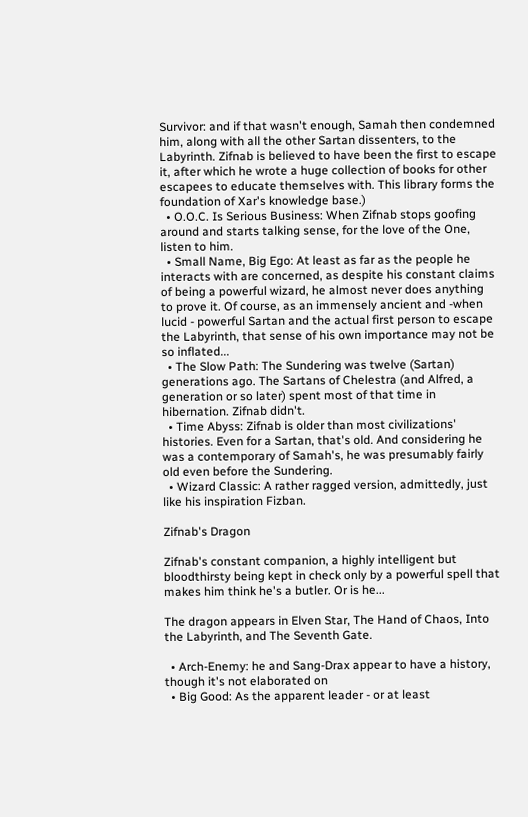Survivor: and if that wasn't enough, Samah then condemned him, along with all the other Sartan dissenters, to the Labyrinth. Zifnab is believed to have been the first to escape it, after which he wrote a huge collection of books for other escapees to educate themselves with. This library forms the foundation of Xar's knowledge base.)
  • O.O.C. Is Serious Business: When Zifnab stops goofing around and starts talking sense, for the love of the One, listen to him.
  • Small Name, Big Ego: At least as far as the people he interacts with are concerned, as despite his constant claims of being a powerful wizard, he almost never does anything to prove it. Of course, as an immensely ancient and -when lucid - powerful Sartan and the actual first person to escape the Labyrinth, that sense of his own importance may not be so inflated...
  • The Slow Path: The Sundering was twelve (Sartan) generations ago. The Sartans of Chelestra (and Alfred, a generation or so later) spent most of that time in hibernation. Zifnab didn't.
  • Time Abyss: Zifnab is older than most civilizations' histories. Even for a Sartan, that's old. And considering he was a contemporary of Samah's, he was presumably fairly old even before the Sundering.
  • Wizard Classic: A rather ragged version, admittedly, just like his inspiration Fizban.

Zifnab's Dragon

Zifnab's constant companion, a highly intelligent but bloodthirsty being kept in check only by a powerful spell that makes him think he's a butler. Or is he...

The dragon appears in Elven Star, The Hand of Chaos, Into the Labyrinth, and The Seventh Gate.

  • Arch-Enemy: he and Sang-Drax appear to have a history, though it's not elaborated on
  • Big Good: As the apparent leader - or at least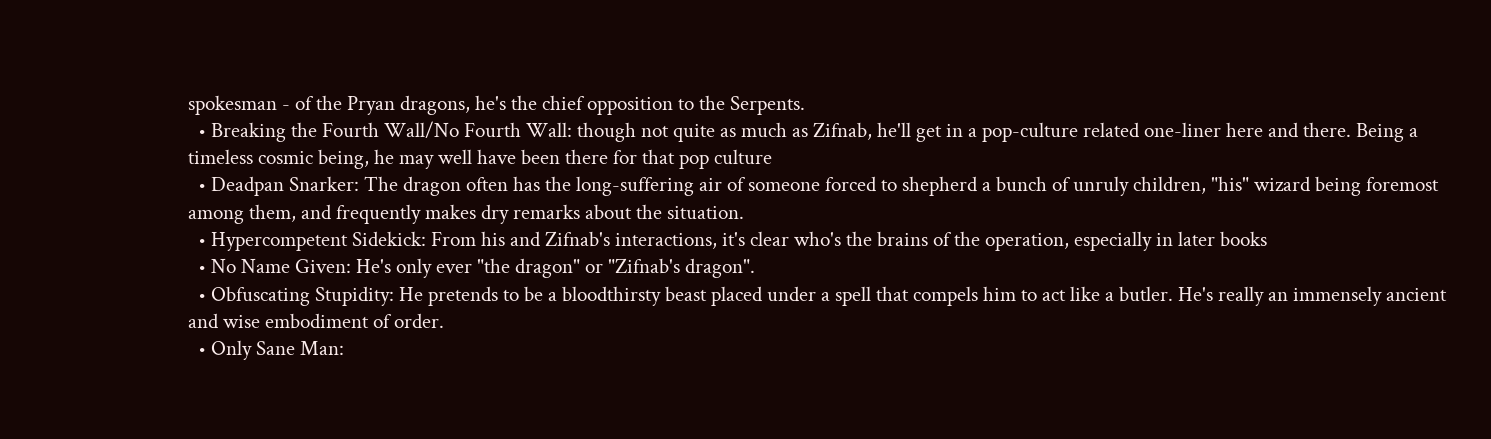spokesman - of the Pryan dragons, he's the chief opposition to the Serpents.
  • Breaking the Fourth Wall/No Fourth Wall: though not quite as much as Zifnab, he'll get in a pop-culture related one-liner here and there. Being a timeless cosmic being, he may well have been there for that pop culture
  • Deadpan Snarker: The dragon often has the long-suffering air of someone forced to shepherd a bunch of unruly children, "his" wizard being foremost among them, and frequently makes dry remarks about the situation.
  • Hypercompetent Sidekick: From his and Zifnab's interactions, it's clear who's the brains of the operation, especially in later books
  • No Name Given: He's only ever "the dragon" or "Zifnab's dragon".
  • Obfuscating Stupidity: He pretends to be a bloodthirsty beast placed under a spell that compels him to act like a butler. He's really an immensely ancient and wise embodiment of order.
  • Only Sane Man: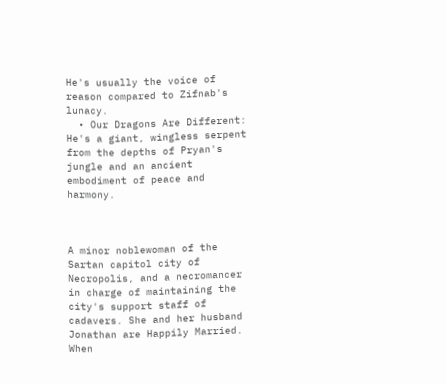He's usually the voice of reason compared to Zifnab's lunacy.
  • Our Dragons Are Different: He's a giant, wingless serpent from the depths of Pryan's jungle and an ancient embodiment of peace and harmony.



A minor noblewoman of the Sartan capitol city of Necropolis, and a necromancer in charge of maintaining the city's support staff of cadavers. She and her husband Jonathan are Happily Married. When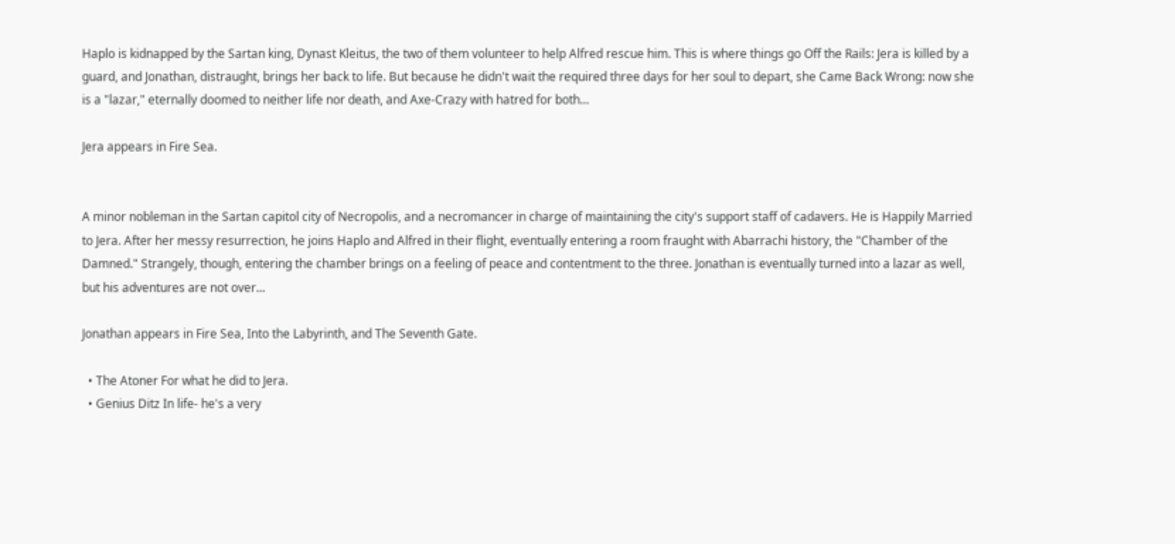Haplo is kidnapped by the Sartan king, Dynast Kleitus, the two of them volunteer to help Alfred rescue him. This is where things go Off the Rails: Jera is killed by a guard, and Jonathan, distraught, brings her back to life. But because he didn't wait the required three days for her soul to depart, she Came Back Wrong: now she is a "lazar," eternally doomed to neither life nor death, and Axe-Crazy with hatred for both...

Jera appears in Fire Sea.


A minor nobleman in the Sartan capitol city of Necropolis, and a necromancer in charge of maintaining the city's support staff of cadavers. He is Happily Married to Jera. After her messy resurrection, he joins Haplo and Alfred in their flight, eventually entering a room fraught with Abarrachi history, the "Chamber of the Damned." Strangely, though, entering the chamber brings on a feeling of peace and contentment to the three. Jonathan is eventually turned into a lazar as well, but his adventures are not over...

Jonathan appears in Fire Sea, Into the Labyrinth, and The Seventh Gate.

  • The Atoner For what he did to Jera.
  • Genius Ditz In life- he's a very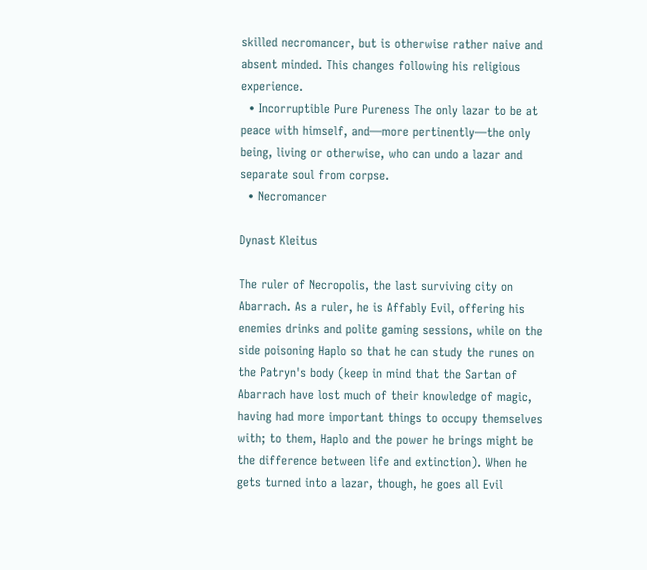skilled necromancer, but is otherwise rather naive and absent minded. This changes following his religious experience.
  • Incorruptible Pure Pureness The only lazar to be at peace with himself, and—more pertinently—the only being, living or otherwise, who can undo a lazar and separate soul from corpse.
  • Necromancer

Dynast Kleitus

The ruler of Necropolis, the last surviving city on Abarrach. As a ruler, he is Affably Evil, offering his enemies drinks and polite gaming sessions, while on the side poisoning Haplo so that he can study the runes on the Patryn's body (keep in mind that the Sartan of Abarrach have lost much of their knowledge of magic, having had more important things to occupy themselves with; to them, Haplo and the power he brings might be the difference between life and extinction). When he gets turned into a lazar, though, he goes all Evil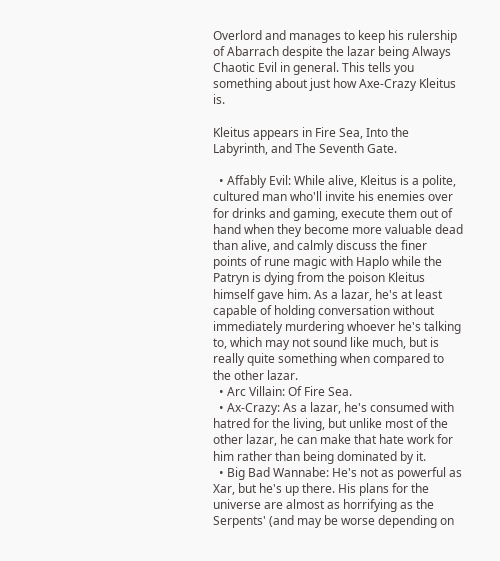Overlord and manages to keep his rulership of Abarrach despite the lazar being Always Chaotic Evil in general. This tells you something about just how Axe-Crazy Kleitus is.

Kleitus appears in Fire Sea, Into the Labyrinth, and The Seventh Gate.

  • Affably Evil: While alive, Kleitus is a polite, cultured man who'll invite his enemies over for drinks and gaming, execute them out of hand when they become more valuable dead than alive, and calmly discuss the finer points of rune magic with Haplo while the Patryn is dying from the poison Kleitus himself gave him. As a lazar, he's at least capable of holding conversation without immediately murdering whoever he's talking to, which may not sound like much, but is really quite something when compared to the other lazar.
  • Arc Villain: Of Fire Sea.
  • Ax-Crazy: As a lazar, he's consumed with hatred for the living, but unlike most of the other lazar, he can make that hate work for him rather than being dominated by it.
  • Big Bad Wannabe: He's not as powerful as Xar, but he's up there. His plans for the universe are almost as horrifying as the Serpents' (and may be worse depending on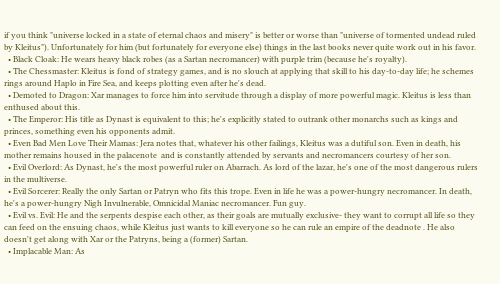if you think "universe locked in a state of eternal chaos and misery" is better or worse than "universe of tormented undead ruled by Kleitus"). Unfortunately for him (but fortunately for everyone else) things in the last books never quite work out in his favor.
  • Black Cloak: He wears heavy black robes (as a Sartan necromancer) with purple trim (because he's royalty).
  • The Chessmaster: Kleitus is fond of strategy games, and is no slouch at applying that skill to his day-to-day life; he schemes rings around Haplo in Fire Sea, and keeps plotting even after he's dead.
  • Demoted to Dragon: Xar manages to force him into servitude through a display of more powerful magic. Kleitus is less than enthused about this.
  • The Emperor: His title as Dynast is equivalent to this; he's explicitly stated to outrank other monarchs such as kings and princes, something even his opponents admit.
  • Even Bad Men Love Their Mamas: Jera notes that, whatever his other failings, Kleitus was a dutiful son. Even in death, his mother remains housed in the palacenote  and is constantly attended by servants and necromancers courtesy of her son.
  • Evil Overlord: As Dynast, he's the most powerful ruler on Abarrach. As lord of the lazar, he's one of the most dangerous rulers in the multiverse.
  • Evil Sorcerer: Really the only Sartan or Patryn who fits this trope. Even in life he was a power-hungry necromancer. In death, he's a power-hungry Nigh Invulnerable, Omnicidal Maniac necromancer. Fun guy.
  • Evil vs. Evil: He and the serpents despise each other, as their goals are mutually exclusive- they want to corrupt all life so they can feed on the ensuing chaos, while Kleitus just wants to kill everyone so he can rule an empire of the deadnote . He also doesn't get along with Xar or the Patryns, being a (former) Sartan.
  • Implacable Man: As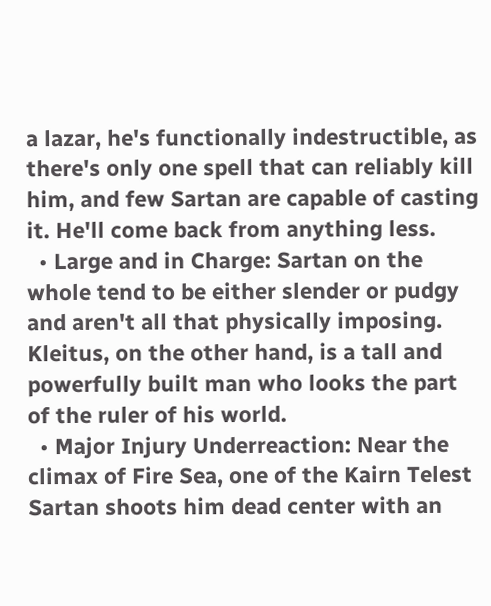a lazar, he's functionally indestructible, as there's only one spell that can reliably kill him, and few Sartan are capable of casting it. He'll come back from anything less.
  • Large and in Charge: Sartan on the whole tend to be either slender or pudgy and aren't all that physically imposing. Kleitus, on the other hand, is a tall and powerfully built man who looks the part of the ruler of his world.
  • Major Injury Underreaction: Near the climax of Fire Sea, one of the Kairn Telest Sartan shoots him dead center with an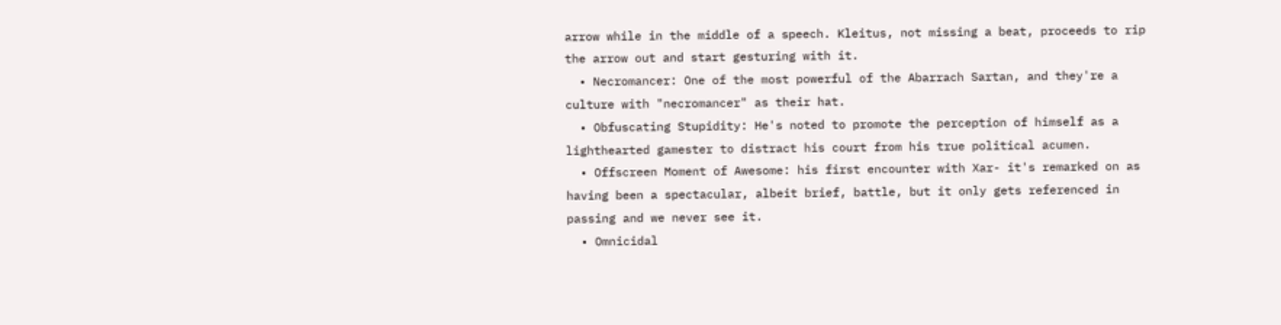arrow while in the middle of a speech. Kleitus, not missing a beat, proceeds to rip the arrow out and start gesturing with it.
  • Necromancer: One of the most powerful of the Abarrach Sartan, and they're a culture with "necromancer" as their hat.
  • Obfuscating Stupidity: He's noted to promote the perception of himself as a lighthearted gamester to distract his court from his true political acumen.
  • Offscreen Moment of Awesome: his first encounter with Xar- it's remarked on as having been a spectacular, albeit brief, battle, but it only gets referenced in passing and we never see it.
  • Omnicidal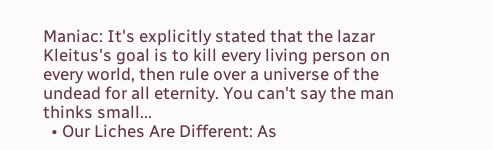Maniac: It's explicitly stated that the lazar Kleitus's goal is to kill every living person on every world, then rule over a universe of the undead for all eternity. You can't say the man thinks small...
  • Our Liches Are Different: As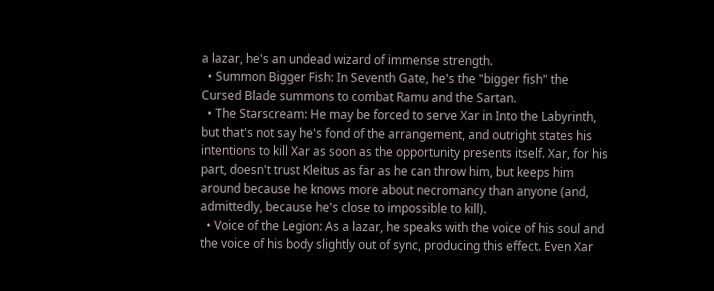a lazar, he's an undead wizard of immense strength.
  • Summon Bigger Fish: In Seventh Gate, he's the "bigger fish" the Cursed Blade summons to combat Ramu and the Sartan.
  • The Starscream: He may be forced to serve Xar in Into the Labyrinth, but that's not say he's fond of the arrangement, and outright states his intentions to kill Xar as soon as the opportunity presents itself. Xar, for his part, doesn't trust Kleitus as far as he can throw him, but keeps him around because he knows more about necromancy than anyone (and, admittedly, because he's close to impossible to kill).
  • Voice of the Legion: As a lazar, he speaks with the voice of his soul and the voice of his body slightly out of sync, producing this effect. Even Xar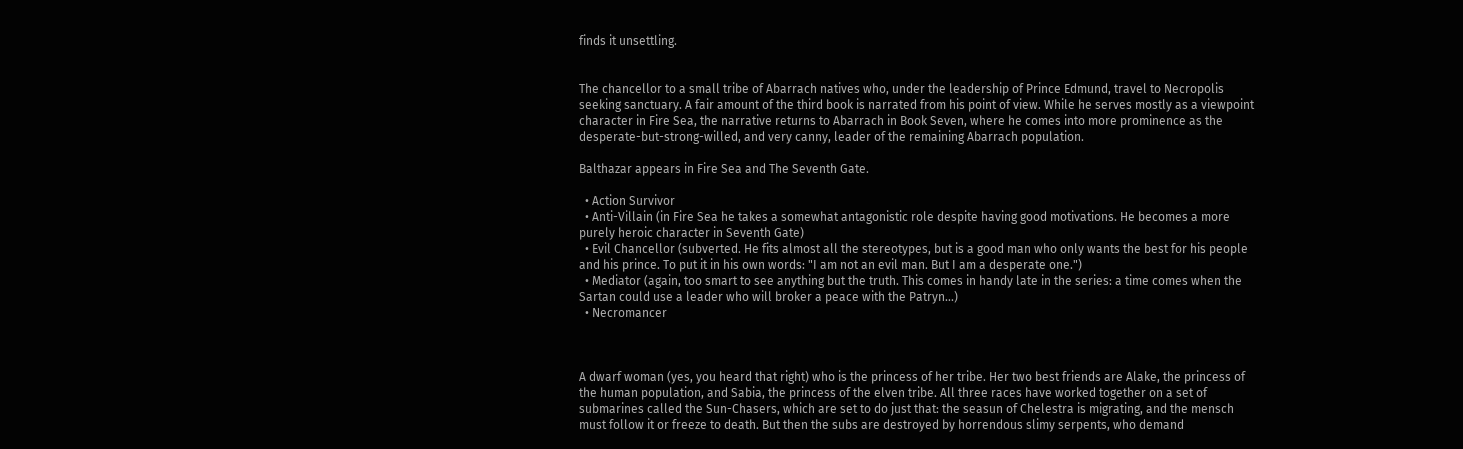finds it unsettling.


The chancellor to a small tribe of Abarrach natives who, under the leadership of Prince Edmund, travel to Necropolis seeking sanctuary. A fair amount of the third book is narrated from his point of view. While he serves mostly as a viewpoint character in Fire Sea, the narrative returns to Abarrach in Book Seven, where he comes into more prominence as the desperate-but-strong-willed, and very canny, leader of the remaining Abarrach population.

Balthazar appears in Fire Sea and The Seventh Gate.

  • Action Survivor
  • Anti-Villain (in Fire Sea he takes a somewhat antagonistic role despite having good motivations. He becomes a more purely heroic character in Seventh Gate)
  • Evil Chancellor (subverted. He fits almost all the stereotypes, but is a good man who only wants the best for his people and his prince. To put it in his own words: "I am not an evil man. But I am a desperate one.")
  • Mediator (again, too smart to see anything but the truth. This comes in handy late in the series: a time comes when the Sartan could use a leader who will broker a peace with the Patryn...)
  • Necromancer



A dwarf woman (yes, you heard that right) who is the princess of her tribe. Her two best friends are Alake, the princess of the human population, and Sabia, the princess of the elven tribe. All three races have worked together on a set of submarines called the Sun-Chasers, which are set to do just that: the seasun of Chelestra is migrating, and the mensch must follow it or freeze to death. But then the subs are destroyed by horrendous slimy serpents, who demand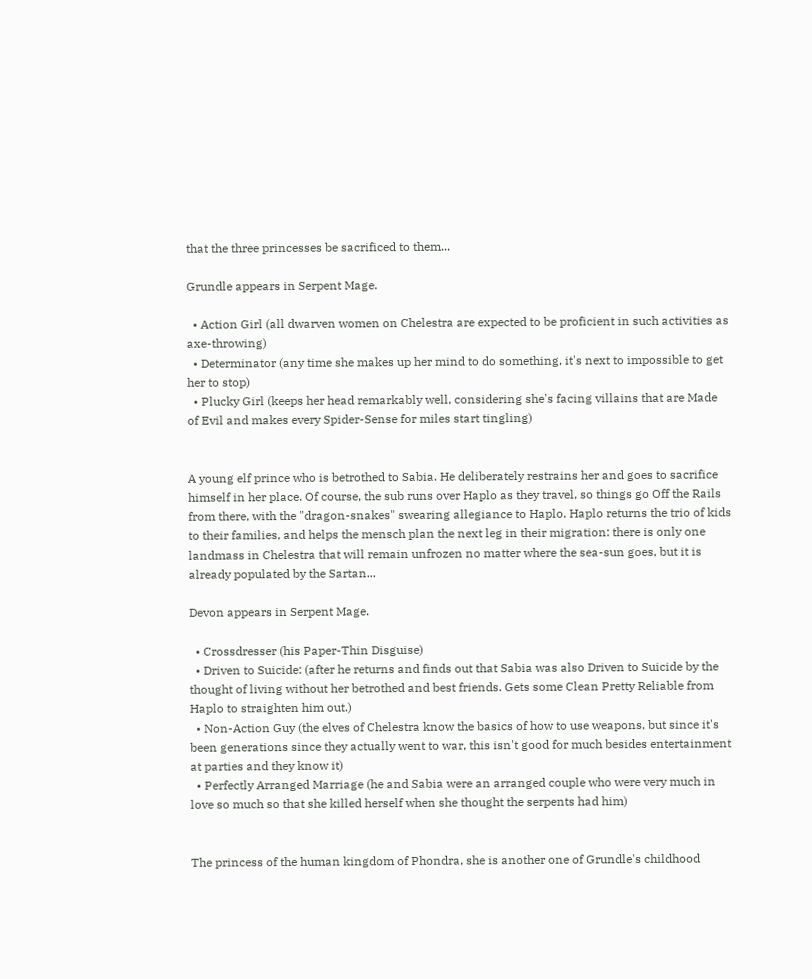that the three princesses be sacrificed to them...

Grundle appears in Serpent Mage.

  • Action Girl (all dwarven women on Chelestra are expected to be proficient in such activities as axe-throwing)
  • Determinator (any time she makes up her mind to do something, it's next to impossible to get her to stop)
  • Plucky Girl (keeps her head remarkably well, considering she's facing villains that are Made of Evil and makes every Spider-Sense for miles start tingling)


A young elf prince who is betrothed to Sabia. He deliberately restrains her and goes to sacrifice himself in her place. Of course, the sub runs over Haplo as they travel, so things go Off the Rails from there, with the "dragon-snakes" swearing allegiance to Haplo. Haplo returns the trio of kids to their families, and helps the mensch plan the next leg in their migration: there is only one landmass in Chelestra that will remain unfrozen no matter where the sea-sun goes, but it is already populated by the Sartan...

Devon appears in Serpent Mage.

  • Crossdresser (his Paper-Thin Disguise)
  • Driven to Suicide: (after he returns and finds out that Sabia was also Driven to Suicide by the thought of living without her betrothed and best friends. Gets some Clean Pretty Reliable from Haplo to straighten him out.)
  • Non-Action Guy (the elves of Chelestra know the basics of how to use weapons, but since it's been generations since they actually went to war, this isn't good for much besides entertainment at parties and they know it)
  • Perfectly Arranged Marriage (he and Sabia were an arranged couple who were very much in love so much so that she killed herself when she thought the serpents had him)


The princess of the human kingdom of Phondra, she is another one of Grundle's childhood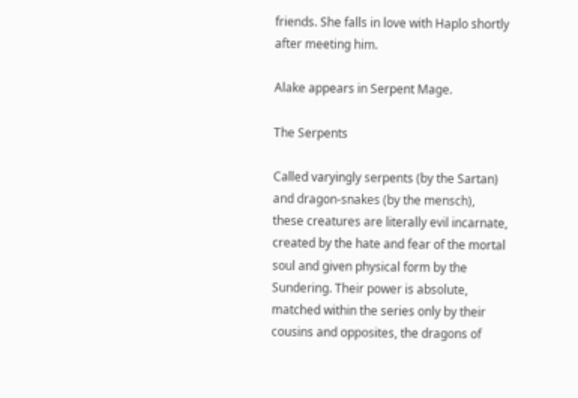friends. She falls in love with Haplo shortly after meeting him.

Alake appears in Serpent Mage.

The Serpents

Called varyingly serpents (by the Sartan) and dragon-snakes (by the mensch), these creatures are literally evil incarnate, created by the hate and fear of the mortal soul and given physical form by the Sundering. Their power is absolute, matched within the series only by their cousins and opposites, the dragons of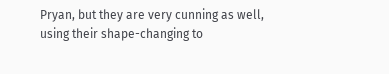Pryan, but they are very cunning as well, using their shape-changing to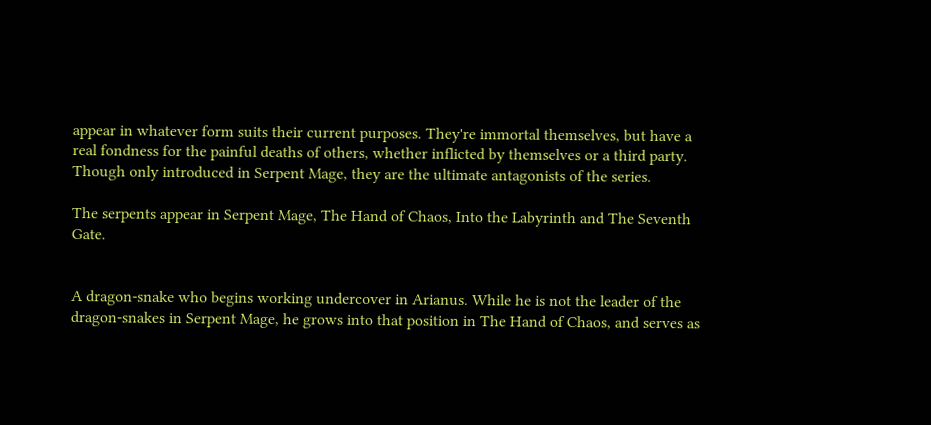appear in whatever form suits their current purposes. They're immortal themselves, but have a real fondness for the painful deaths of others, whether inflicted by themselves or a third party. Though only introduced in Serpent Mage, they are the ultimate antagonists of the series.

The serpents appear in Serpent Mage, The Hand of Chaos, Into the Labyrinth and The Seventh Gate.


A dragon-snake who begins working undercover in Arianus. While he is not the leader of the dragon-snakes in Serpent Mage, he grows into that position in The Hand of Chaos, and serves as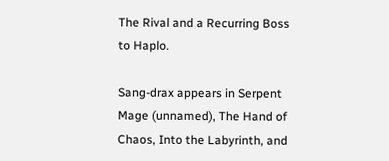The Rival and a Recurring Boss to Haplo.

Sang-drax appears in Serpent Mage (unnamed), The Hand of Chaos, Into the Labyrinth, and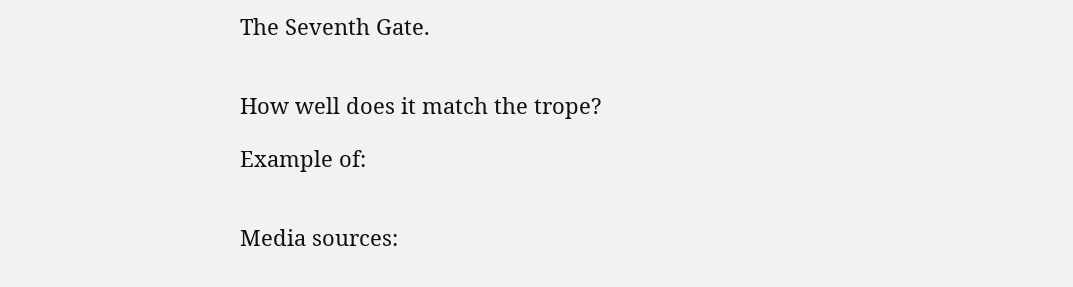The Seventh Gate.


How well does it match the trope?

Example of:


Media sources: